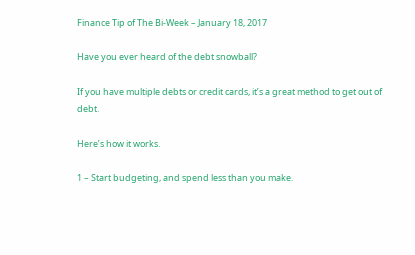Finance Tip of The Bi-Week – January 18, 2017

Have you ever heard of the debt snowball?

If you have multiple debts or credit cards, it’s a great method to get out of debt.

Here’s how it works.

1 – Start budgeting, and spend less than you make.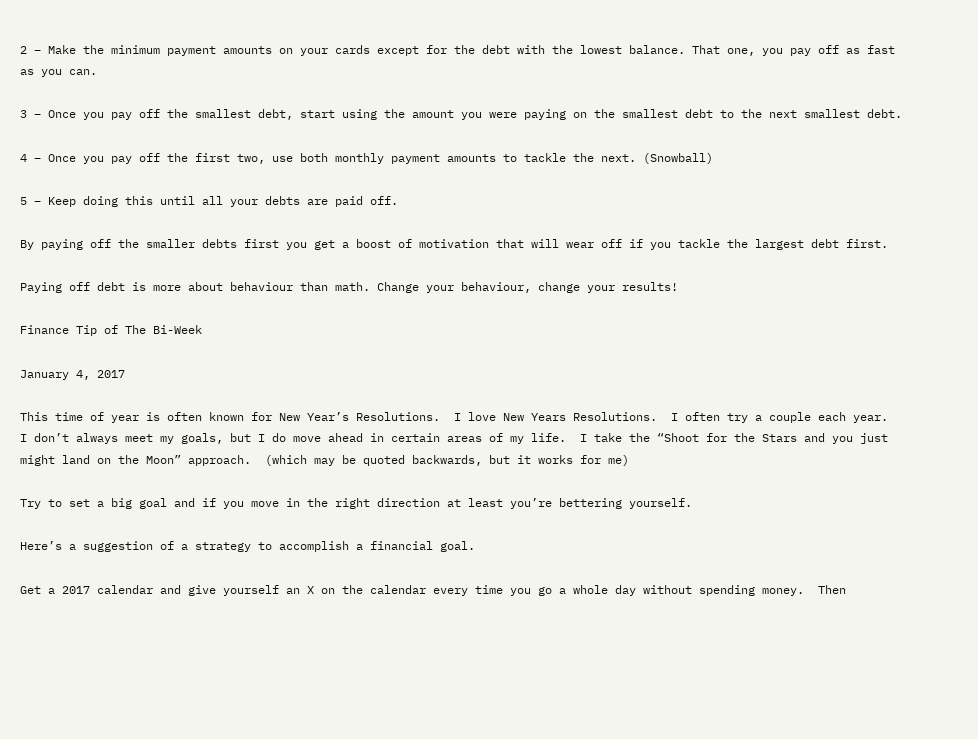2 – Make the minimum payment amounts on your cards except for the debt with the lowest balance. That one, you pay off as fast as you can.

3 – Once you pay off the smallest debt, start using the amount you were paying on the smallest debt to the next smallest debt.

4 – Once you pay off the first two, use both monthly payment amounts to tackle the next. (Snowball)

5 – Keep doing this until all your debts are paid off.

By paying off the smaller debts first you get a boost of motivation that will wear off if you tackle the largest debt first.

Paying off debt is more about behaviour than math. Change your behaviour, change your results!

Finance Tip of The Bi-Week

January 4, 2017

This time of year is often known for New Year’s Resolutions.  I love New Years Resolutions.  I often try a couple each year.   I don’t always meet my goals, but I do move ahead in certain areas of my life.  I take the “Shoot for the Stars and you just might land on the Moon” approach.  (which may be quoted backwards, but it works for me)

Try to set a big goal and if you move in the right direction at least you’re bettering yourself.

Here’s a suggestion of a strategy to accomplish a financial goal.

Get a 2017 calendar and give yourself an X on the calendar every time you go a whole day without spending money.  Then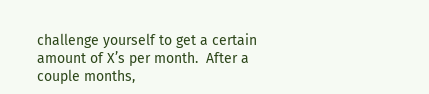challenge yourself to get a certain amount of X’s per month.  After a couple months,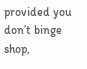provided you don’t binge shop,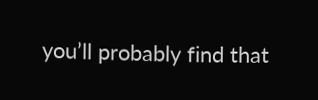you’ll probably find that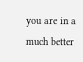you are in a much better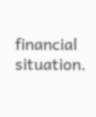financial situation.